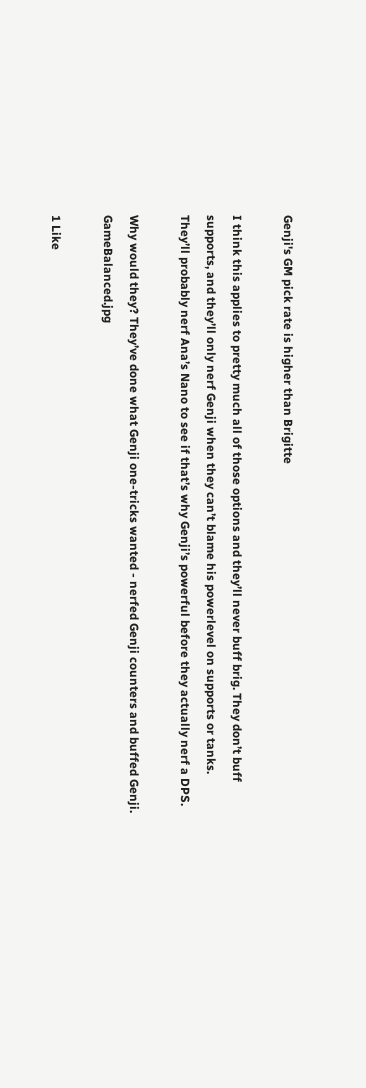Genji's GM pick rate is higher than Brigitte

I think this applies to pretty much all of those options and they’ll never buff brig. They don’t buff supports, and they’ll only nerf Genji when they can’t blame his powerlevel on supports or tanks.
They’ll probably nerf Ana’s Nano to see if that’s why Genji’s powerful before they actually nerf a DPS.

Why would they? They’ve done what Genji one-tricks wanted - nerfed Genji counters and buffed Genji. GameBalanced.jpg

1 Like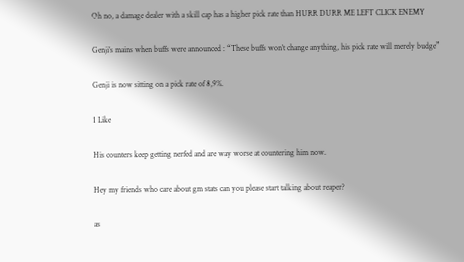Oh no, a damage dealer with a skill cap has a higher pick rate than HURR DURR ME LEFT CLICK ENEMY

Genji’s mains when buffs were announced : “These buffs won’t change anything, his pick rate will merely budge”

Genji is now sitting on a pick rate of 8,9%.

1 Like

His counters keep getting nerfed and are way worse at countering him now.

Hey my friends who care about gm stats can you please start talking about reaper?

as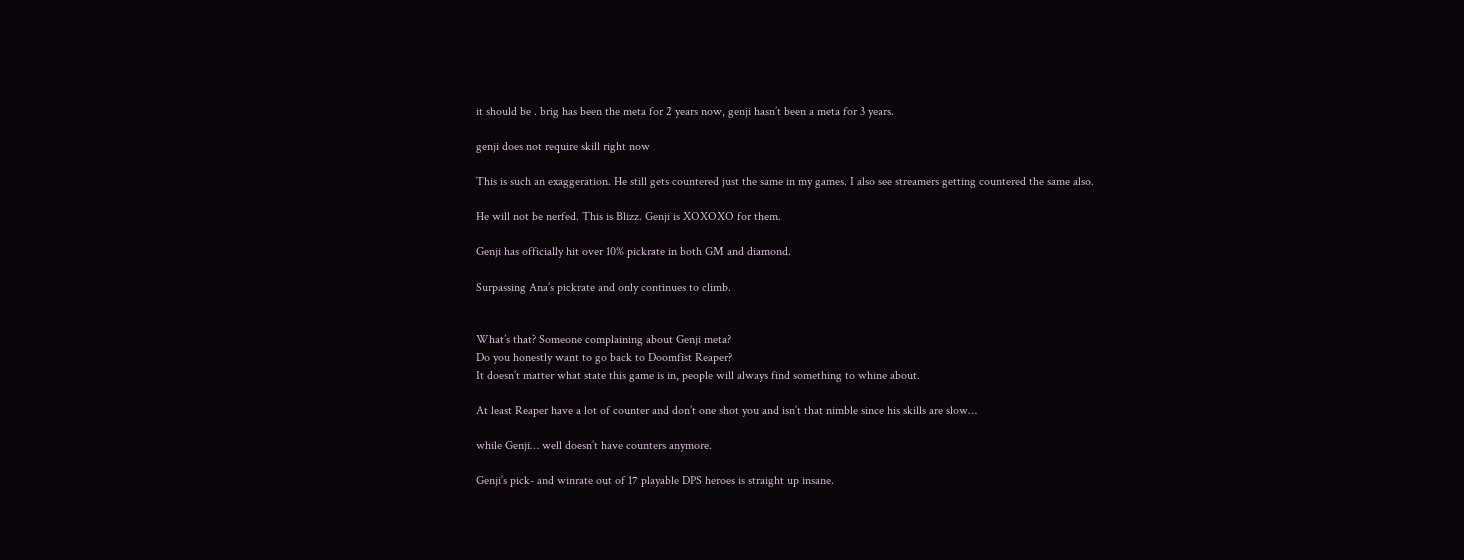it should be . brig has been the meta for 2 years now, genji hasn’t been a meta for 3 years.

genji does not require skill right now

This is such an exaggeration. He still gets countered just the same in my games. I also see streamers getting countered the same also.

He will not be nerfed. This is Blizz. Genji is XOXOXO for them.

Genji has officially hit over 10% pickrate in both GM and diamond.

Surpassing Ana’s pickrate and only continues to climb.


What’s that? Someone complaining about Genji meta?
Do you honestly want to go back to Doomfist Reaper?
It doesn’t matter what state this game is in, people will always find something to whine about.

At least Reaper have a lot of counter and don’t one shot you and isn’t that nimble since his skills are slow…

while Genji… well doesn’t have counters anymore.

Genji’s pick- and winrate out of 17 playable DPS heroes is straight up insane.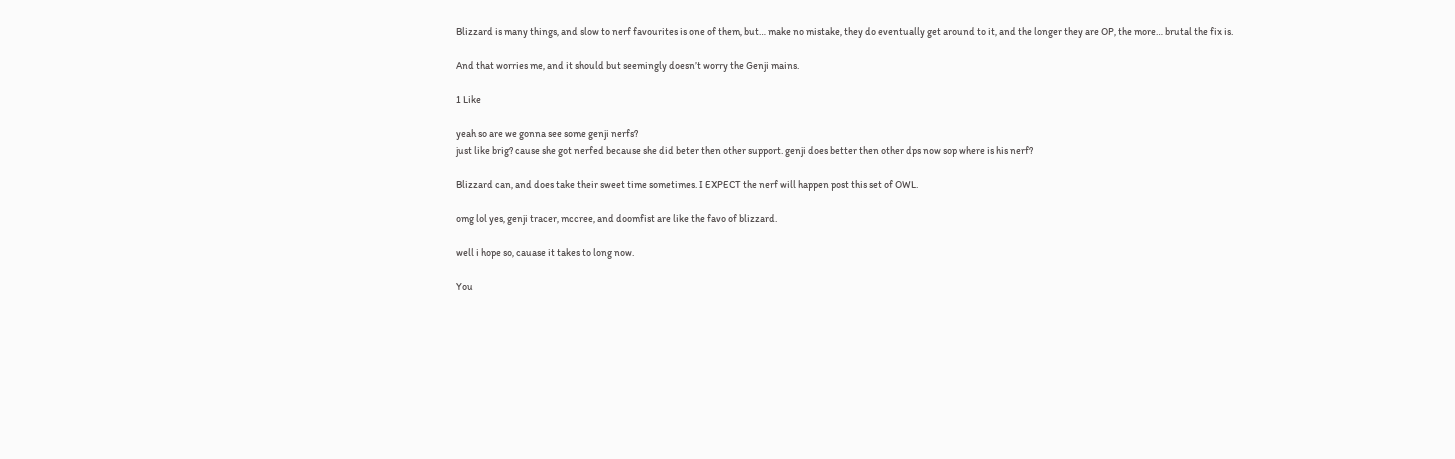Blizzard is many things, and slow to nerf favourites is one of them, but… make no mistake, they do eventually get around to it, and the longer they are OP, the more… brutal the fix is.

And that worries me, and it should but seemingly doesn’t worry the Genji mains.

1 Like

yeah so are we gonna see some genji nerfs?
just like brig? cause she got nerfed because she did beter then other support. genji does better then other dps now sop where is his nerf?

Blizzard can, and does take their sweet time sometimes. I EXPECT the nerf will happen post this set of OWL.

omg lol yes, genji tracer, mccree, and doomfist are like the favo of blizzard.

well i hope so, cauase it takes to long now.

You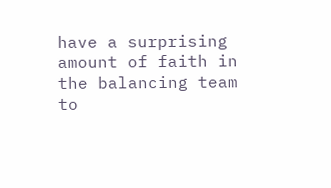have a surprising amount of faith in the balancing team to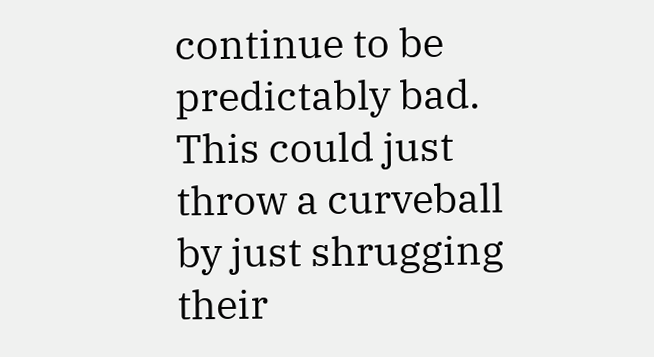continue to be predictably bad. This could just throw a curveball by just shrugging their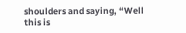shoulders and saying, “Well this is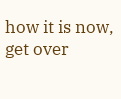how it is now, get over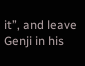it”, and leave Genji in his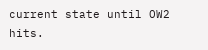current state until OW2 hits.